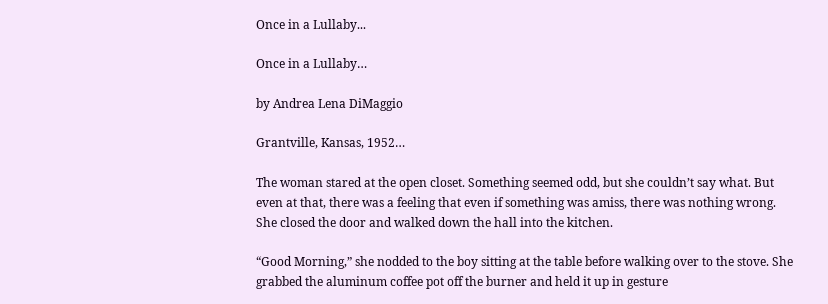Once in a Lullaby...

Once in a Lullaby…

by Andrea Lena DiMaggio

Grantville, Kansas, 1952…

The woman stared at the open closet. Something seemed odd, but she couldn’t say what. But even at that, there was a feeling that even if something was amiss, there was nothing wrong. She closed the door and walked down the hall into the kitchen.

“Good Morning,” she nodded to the boy sitting at the table before walking over to the stove. She grabbed the aluminum coffee pot off the burner and held it up in gesture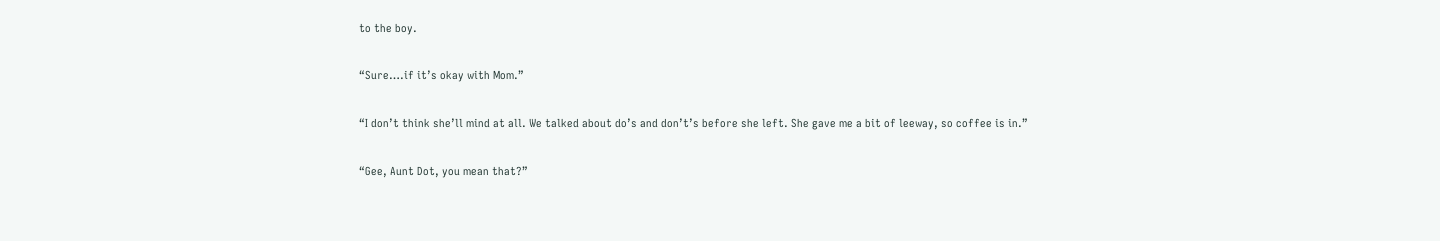to the boy.

“Sure….if it’s okay with Mom.”

“I don’t think she’ll mind at all. We talked about do’s and don’t’s before she left. She gave me a bit of leeway, so coffee is in.”

“Gee, Aunt Dot, you mean that?”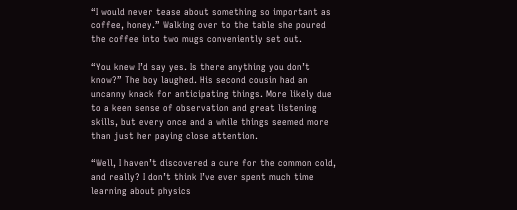“I would never tease about something so important as coffee, honey.” Walking over to the table she poured the coffee into two mugs conveniently set out.

“You knew I’d say yes. Is there anything you don’t know?” The boy laughed. His second cousin had an uncanny knack for anticipating things. More likely due to a keen sense of observation and great listening skills, but every once and a while things seemed more than just her paying close attention.

“Well, I haven’t discovered a cure for the common cold, and really? I don’t think I’ve ever spent much time learning about physics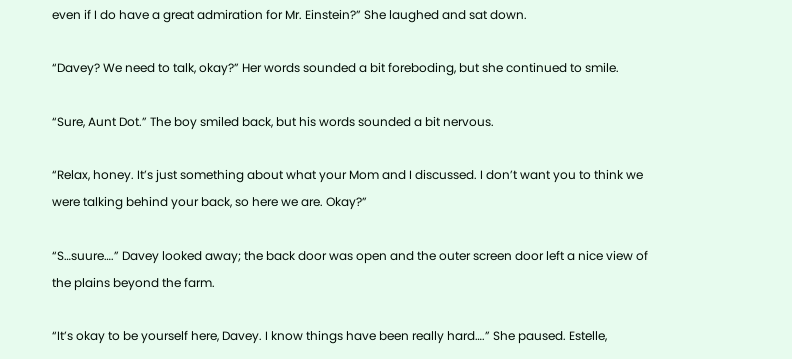even if I do have a great admiration for Mr. Einstein?” She laughed and sat down.

“Davey? We need to talk, okay?” Her words sounded a bit foreboding, but she continued to smile.

“Sure, Aunt Dot.” The boy smiled back, but his words sounded a bit nervous.

“Relax, honey. It’s just something about what your Mom and I discussed. I don’t want you to think we were talking behind your back, so here we are. Okay?”

“S…suure….” Davey looked away; the back door was open and the outer screen door left a nice view of the plains beyond the farm.

“It’s okay to be yourself here, Davey. I know things have been really hard….” She paused. Estelle,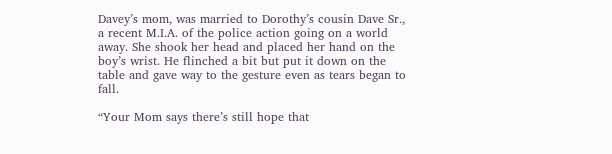Davey’s mom, was married to Dorothy’s cousin Dave Sr., a recent M.I.A. of the police action going on a world away. She shook her head and placed her hand on the boy’s wrist. He flinched a bit but put it down on the table and gave way to the gesture even as tears began to fall.

“Your Mom says there’s still hope that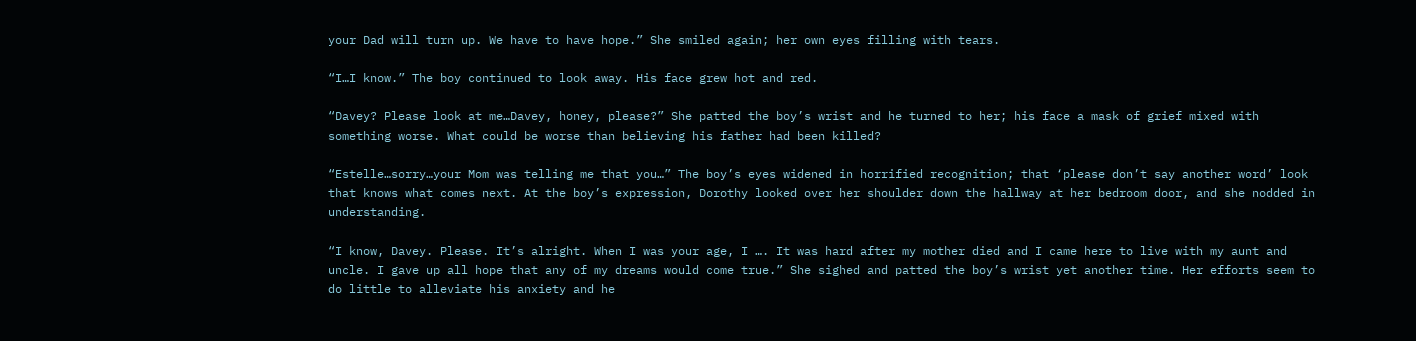your Dad will turn up. We have to have hope.” She smiled again; her own eyes filling with tears.

“I…I know.” The boy continued to look away. His face grew hot and red.

“Davey? Please look at me…Davey, honey, please?” She patted the boy’s wrist and he turned to her; his face a mask of grief mixed with something worse. What could be worse than believing his father had been killed?

“Estelle…sorry…your Mom was telling me that you…” The boy’s eyes widened in horrified recognition; that ‘please don’t say another word’ look that knows what comes next. At the boy’s expression, Dorothy looked over her shoulder down the hallway at her bedroom door, and she nodded in understanding.

“I know, Davey. Please. It’s alright. When I was your age, I …. It was hard after my mother died and I came here to live with my aunt and uncle. I gave up all hope that any of my dreams would come true.” She sighed and patted the boy’s wrist yet another time. Her efforts seem to do little to alleviate his anxiety and he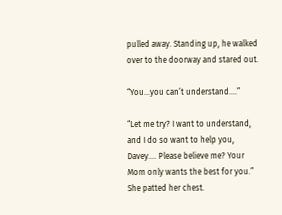pulled away. Standing up, he walked over to the doorway and stared out.

“You…you can’t understand….”

“Let me try? I want to understand, and I do so want to help you, Davey…. Please believe me? Your Mom only wants the best for you.” She patted her chest.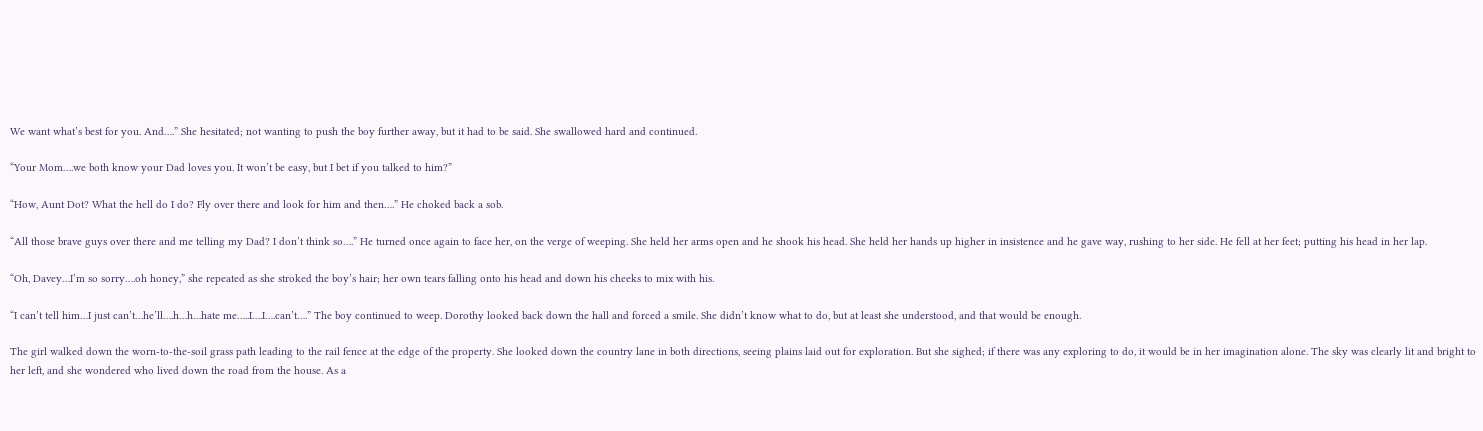We want what’s best for you. And….” She hesitated; not wanting to push the boy further away, but it had to be said. She swallowed hard and continued.

“Your Mom….we both know your Dad loves you. It won’t be easy, but I bet if you talked to him?”

“How, Aunt Dot? What the hell do I do? Fly over there and look for him and then….” He choked back a sob.

“All those brave guys over there and me telling my Dad? I don’t think so….” He turned once again to face her, on the verge of weeping. She held her arms open and he shook his head. She held her hands up higher in insistence and he gave way, rushing to her side. He fell at her feet; putting his head in her lap.

“Oh, Davey…I’m so sorry….oh honey,” she repeated as she stroked the boy’s hair; her own tears falling onto his head and down his cheeks to mix with his.

“I can’t tell him…I just can’t…he’ll….h…h…hate me…..I….I….can’t….” The boy continued to weep. Dorothy looked back down the hall and forced a smile. She didn’t know what to do, but at least she understood, and that would be enough.

The girl walked down the worn-to-the-soil grass path leading to the rail fence at the edge of the property. She looked down the country lane in both directions, seeing plains laid out for exploration. But she sighed; if there was any exploring to do, it would be in her imagination alone. The sky was clearly lit and bright to her left, and she wondered who lived down the road from the house. As a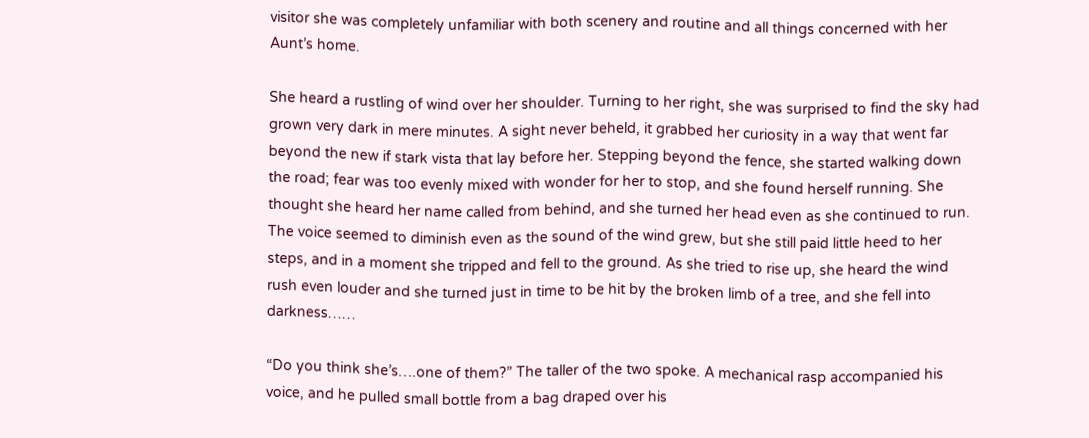visitor she was completely unfamiliar with both scenery and routine and all things concerned with her Aunt’s home.

She heard a rustling of wind over her shoulder. Turning to her right, she was surprised to find the sky had grown very dark in mere minutes. A sight never beheld, it grabbed her curiosity in a way that went far beyond the new if stark vista that lay before her. Stepping beyond the fence, she started walking down the road; fear was too evenly mixed with wonder for her to stop, and she found herself running. She thought she heard her name called from behind, and she turned her head even as she continued to run. The voice seemed to diminish even as the sound of the wind grew, but she still paid little heed to her steps, and in a moment she tripped and fell to the ground. As she tried to rise up, she heard the wind rush even louder and she turned just in time to be hit by the broken limb of a tree, and she fell into darkness……

“Do you think she’s….one of them?” The taller of the two spoke. A mechanical rasp accompanied his voice, and he pulled small bottle from a bag draped over his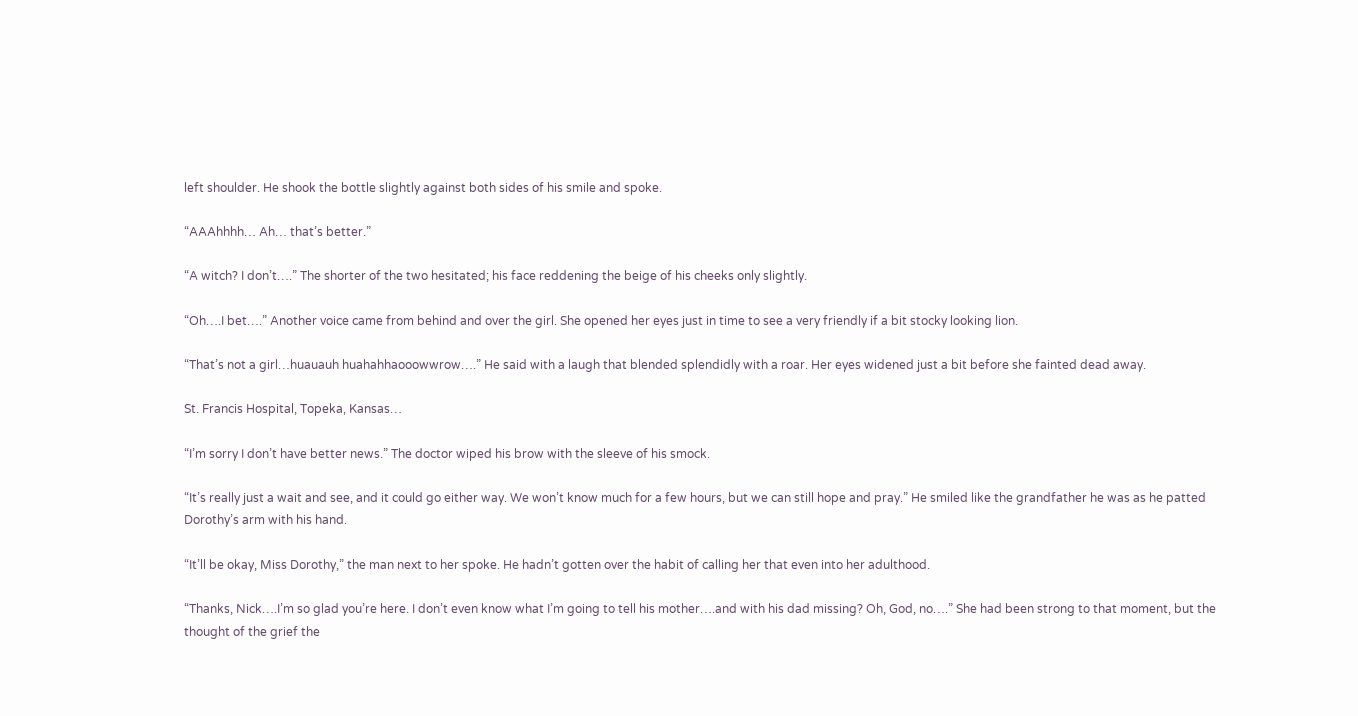left shoulder. He shook the bottle slightly against both sides of his smile and spoke.

“AAAhhhh… Ah… that’s better.”

“A witch? I don’t….” The shorter of the two hesitated; his face reddening the beige of his cheeks only slightly.

“Oh….I bet….” Another voice came from behind and over the girl. She opened her eyes just in time to see a very friendly if a bit stocky looking lion.

“That’s not a girl…huauauh huahahhaooowwrow….” He said with a laugh that blended splendidly with a roar. Her eyes widened just a bit before she fainted dead away.

St. Francis Hospital, Topeka, Kansas…

“I’m sorry I don’t have better news.” The doctor wiped his brow with the sleeve of his smock.

“It’s really just a wait and see, and it could go either way. We won’t know much for a few hours, but we can still hope and pray.” He smiled like the grandfather he was as he patted Dorothy’s arm with his hand.

“It’ll be okay, Miss Dorothy,” the man next to her spoke. He hadn’t gotten over the habit of calling her that even into her adulthood.

“Thanks, Nick….I’m so glad you’re here. I don’t even know what I’m going to tell his mother….and with his dad missing? Oh, God, no….” She had been strong to that moment, but the thought of the grief the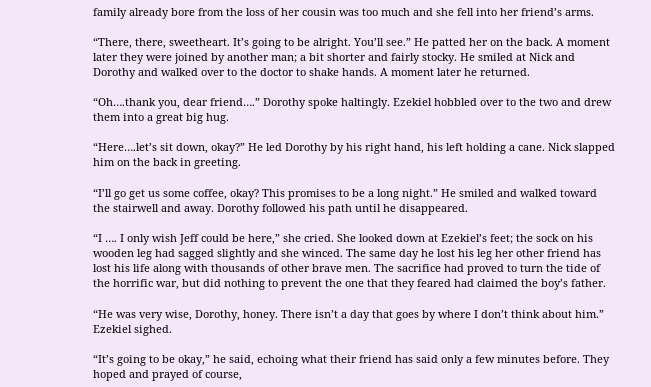family already bore from the loss of her cousin was too much and she fell into her friend’s arms.

“There, there, sweetheart. It’s going to be alright. You’ll see.” He patted her on the back. A moment later they were joined by another man; a bit shorter and fairly stocky. He smiled at Nick and Dorothy and walked over to the doctor to shake hands. A moment later he returned.

“Oh….thank you, dear friend….” Dorothy spoke haltingly. Ezekiel hobbled over to the two and drew them into a great big hug.

“Here….let’s sit down, okay?” He led Dorothy by his right hand, his left holding a cane. Nick slapped him on the back in greeting.

“I’ll go get us some coffee, okay? This promises to be a long night.” He smiled and walked toward the stairwell and away. Dorothy followed his path until he disappeared.

“I …. I only wish Jeff could be here,” she cried. She looked down at Ezekiel’s feet; the sock on his wooden leg had sagged slightly and she winced. The same day he lost his leg her other friend has lost his life along with thousands of other brave men. The sacrifice had proved to turn the tide of the horrific war, but did nothing to prevent the one that they feared had claimed the boy’s father.

“He was very wise, Dorothy, honey. There isn’t a day that goes by where I don’t think about him.” Ezekiel sighed.

“It’s going to be okay,” he said, echoing what their friend has said only a few minutes before. They hoped and prayed of course,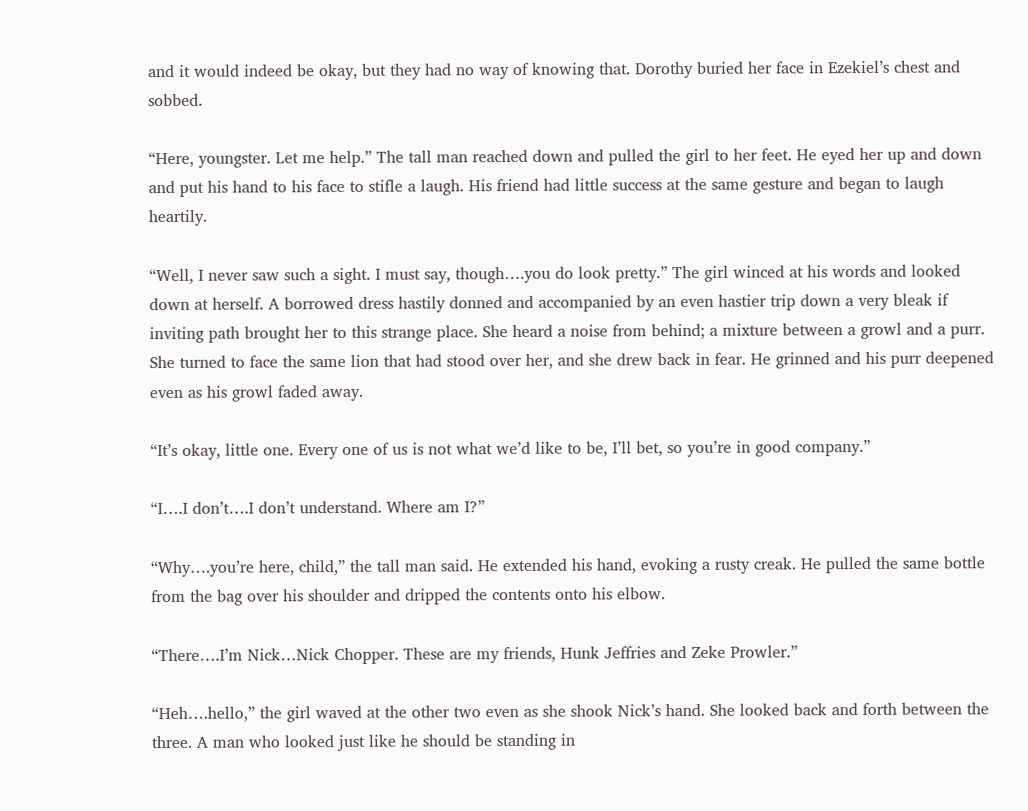and it would indeed be okay, but they had no way of knowing that. Dorothy buried her face in Ezekiel’s chest and sobbed.

“Here, youngster. Let me help.” The tall man reached down and pulled the girl to her feet. He eyed her up and down and put his hand to his face to stifle a laugh. His friend had little success at the same gesture and began to laugh heartily.

“Well, I never saw such a sight. I must say, though….you do look pretty.” The girl winced at his words and looked down at herself. A borrowed dress hastily donned and accompanied by an even hastier trip down a very bleak if inviting path brought her to this strange place. She heard a noise from behind; a mixture between a growl and a purr. She turned to face the same lion that had stood over her, and she drew back in fear. He grinned and his purr deepened even as his growl faded away.

“It’s okay, little one. Every one of us is not what we’d like to be, I’ll bet, so you’re in good company.”

“I….I don’t….I don’t understand. Where am I?”

“Why….you’re here, child,” the tall man said. He extended his hand, evoking a rusty creak. He pulled the same bottle from the bag over his shoulder and dripped the contents onto his elbow.

“There….I’m Nick…Nick Chopper. These are my friends, Hunk Jeffries and Zeke Prowler.”

“Heh….hello,” the girl waved at the other two even as she shook Nick’s hand. She looked back and forth between the three. A man who looked just like he should be standing in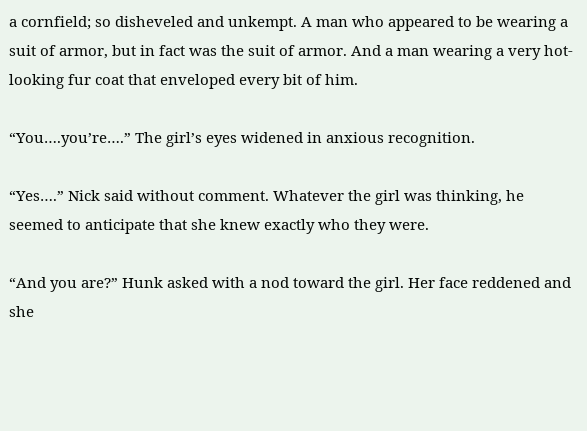a cornfield; so disheveled and unkempt. A man who appeared to be wearing a suit of armor, but in fact was the suit of armor. And a man wearing a very hot-looking fur coat that enveloped every bit of him.

“You….you’re….” The girl’s eyes widened in anxious recognition.

“Yes….” Nick said without comment. Whatever the girl was thinking, he seemed to anticipate that she knew exactly who they were.

“And you are?” Hunk asked with a nod toward the girl. Her face reddened and she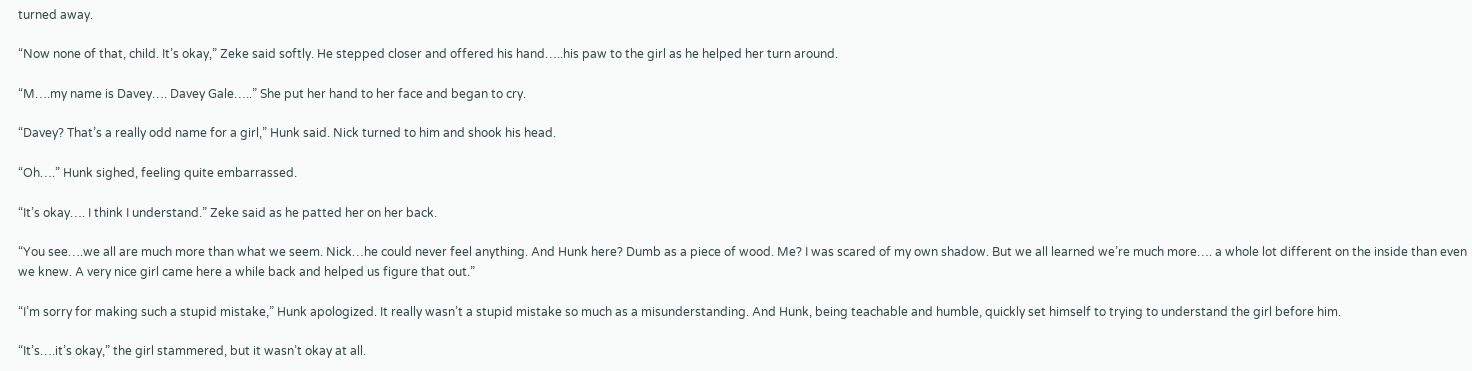turned away.

“Now none of that, child. It’s okay,” Zeke said softly. He stepped closer and offered his hand…..his paw to the girl as he helped her turn around.

“M….my name is Davey…. Davey Gale…..” She put her hand to her face and began to cry.

“Davey? That’s a really odd name for a girl,” Hunk said. Nick turned to him and shook his head.

“Oh….” Hunk sighed, feeling quite embarrassed.

“It’s okay…. I think I understand.” Zeke said as he patted her on her back.

“You see….we all are much more than what we seem. Nick…he could never feel anything. And Hunk here? Dumb as a piece of wood. Me? I was scared of my own shadow. But we all learned we’re much more…. a whole lot different on the inside than even we knew. A very nice girl came here a while back and helped us figure that out.”

“I’m sorry for making such a stupid mistake,” Hunk apologized. It really wasn’t a stupid mistake so much as a misunderstanding. And Hunk, being teachable and humble, quickly set himself to trying to understand the girl before him.

“It’s….it’s okay,” the girl stammered, but it wasn’t okay at all.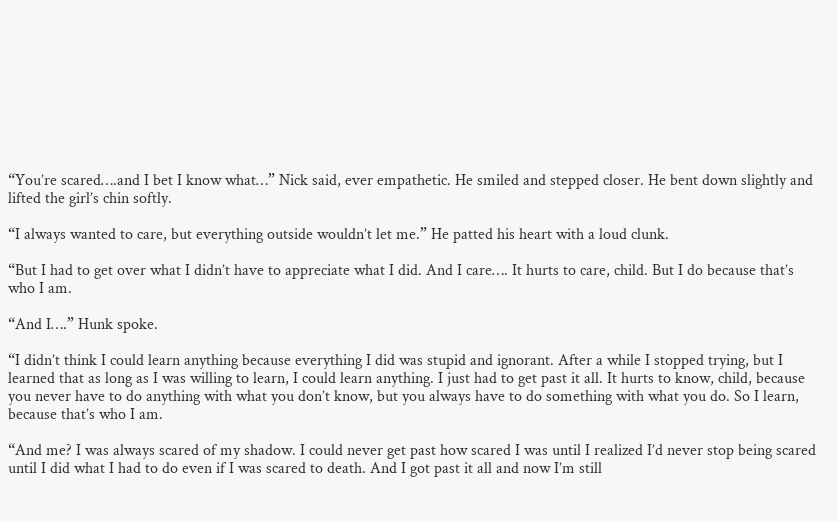“You’re scared….and I bet I know what…” Nick said, ever empathetic. He smiled and stepped closer. He bent down slightly and lifted the girl’s chin softly.

“I always wanted to care, but everything outside wouldn’t let me.” He patted his heart with a loud clunk.

“But I had to get over what I didn’t have to appreciate what I did. And I care…. It hurts to care, child. But I do because that’s who I am.

“And I….” Hunk spoke.

“I didn’t think I could learn anything because everything I did was stupid and ignorant. After a while I stopped trying, but I learned that as long as I was willing to learn, I could learn anything. I just had to get past it all. It hurts to know, child, because you never have to do anything with what you don’t know, but you always have to do something with what you do. So I learn, because that’s who I am.

“And me? I was always scared of my shadow. I could never get past how scared I was until I realized I’d never stop being scared until I did what I had to do even if I was scared to death. And I got past it all and now I’m still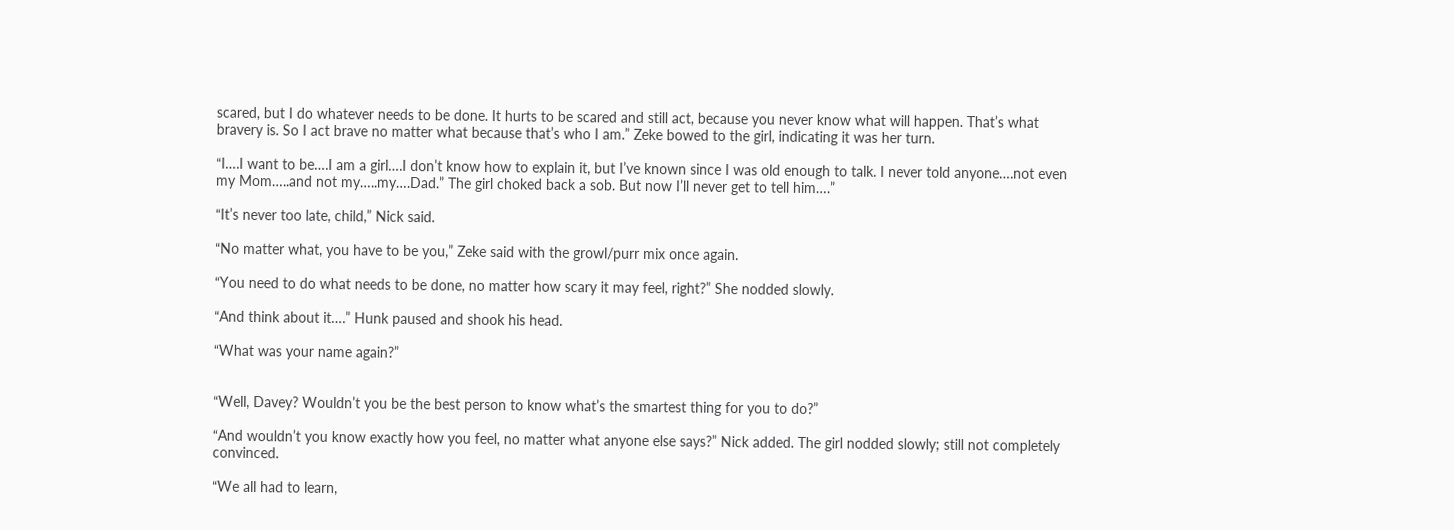scared, but I do whatever needs to be done. It hurts to be scared and still act, because you never know what will happen. That’s what bravery is. So I act brave no matter what because that’s who I am.” Zeke bowed to the girl, indicating it was her turn.

“I….I want to be….I am a girl….I don’t know how to explain it, but I’ve known since I was old enough to talk. I never told anyone….not even my Mom…..and not my…..my….Dad.” The girl choked back a sob. But now I’ll never get to tell him….”

“It’s never too late, child,” Nick said.

“No matter what, you have to be you,” Zeke said with the growl/purr mix once again.

“You need to do what needs to be done, no matter how scary it may feel, right?” She nodded slowly.

“And think about it….” Hunk paused and shook his head.

“What was your name again?”


“Well, Davey? Wouldn’t you be the best person to know what’s the smartest thing for you to do?”

“And wouldn’t you know exactly how you feel, no matter what anyone else says?” Nick added. The girl nodded slowly; still not completely convinced.

“We all had to learn,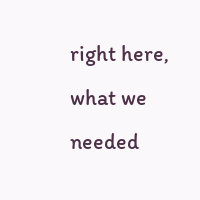right here, what we needed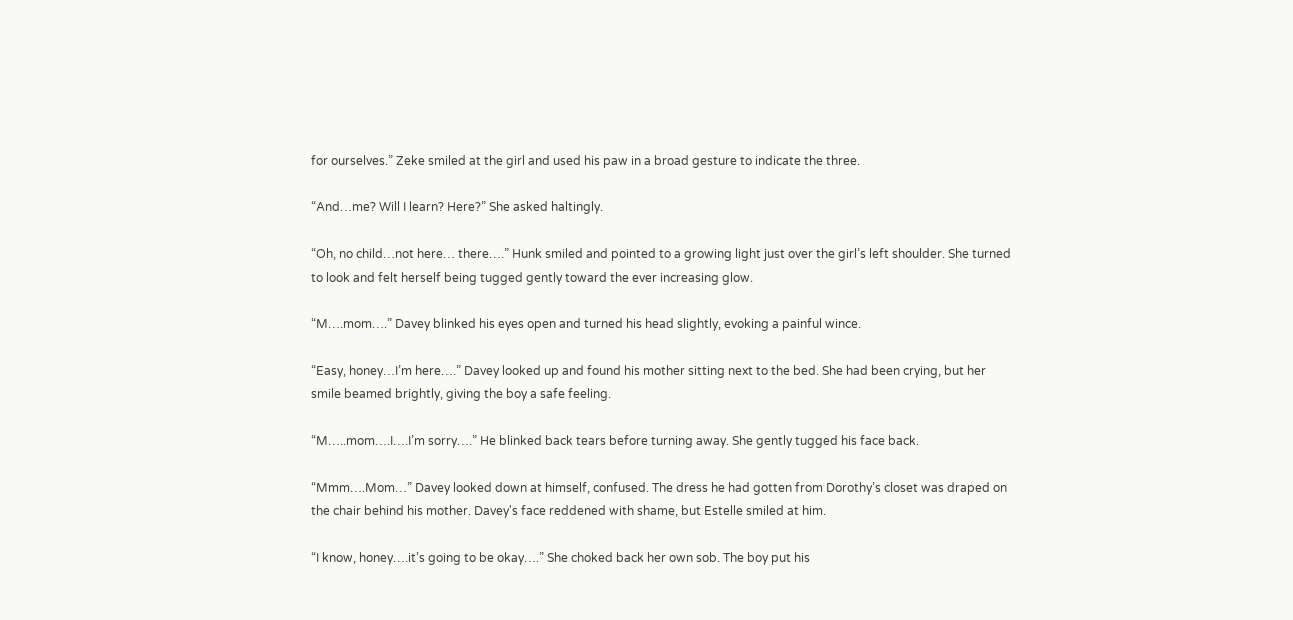for ourselves.” Zeke smiled at the girl and used his paw in a broad gesture to indicate the three.

“And…me? Will I learn? Here?” She asked haltingly.

“Oh, no child…not here… there….” Hunk smiled and pointed to a growing light just over the girl’s left shoulder. She turned to look and felt herself being tugged gently toward the ever increasing glow.

“M….mom….” Davey blinked his eyes open and turned his head slightly, evoking a painful wince.

“Easy, honey…I’m here….” Davey looked up and found his mother sitting next to the bed. She had been crying, but her smile beamed brightly, giving the boy a safe feeling.

“M…..mom….I….I’m sorry….” He blinked back tears before turning away. She gently tugged his face back.

“Mmm….Mom…” Davey looked down at himself, confused. The dress he had gotten from Dorothy’s closet was draped on the chair behind his mother. Davey's face reddened with shame, but Estelle smiled at him.

“I know, honey….it’s going to be okay….” She choked back her own sob. The boy put his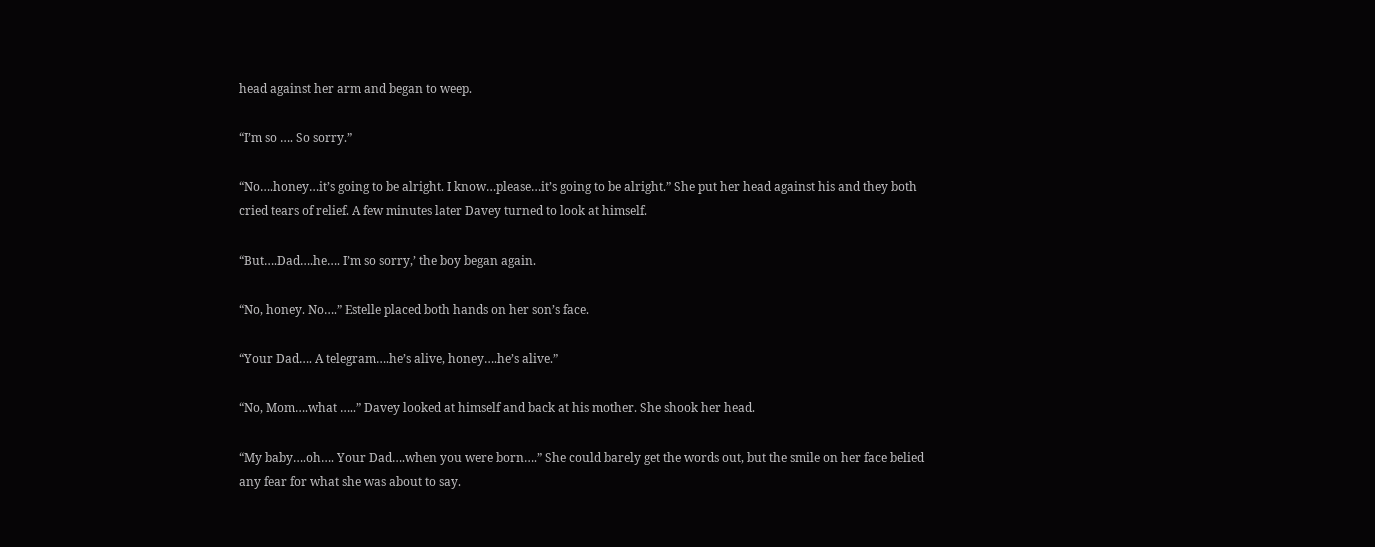head against her arm and began to weep.

“I’m so …. So sorry.”

“No….honey…it’s going to be alright. I know…please…it’s going to be alright.” She put her head against his and they both cried tears of relief. A few minutes later Davey turned to look at himself.

“But….Dad….he…. I’m so sorry,’ the boy began again.

“No, honey. No….” Estelle placed both hands on her son’s face.

“Your Dad…. A telegram….he’s alive, honey….he’s alive.”

“No, Mom….what …..” Davey looked at himself and back at his mother. She shook her head.

“My baby….oh…. Your Dad….when you were born….” She could barely get the words out, but the smile on her face belied any fear for what she was about to say.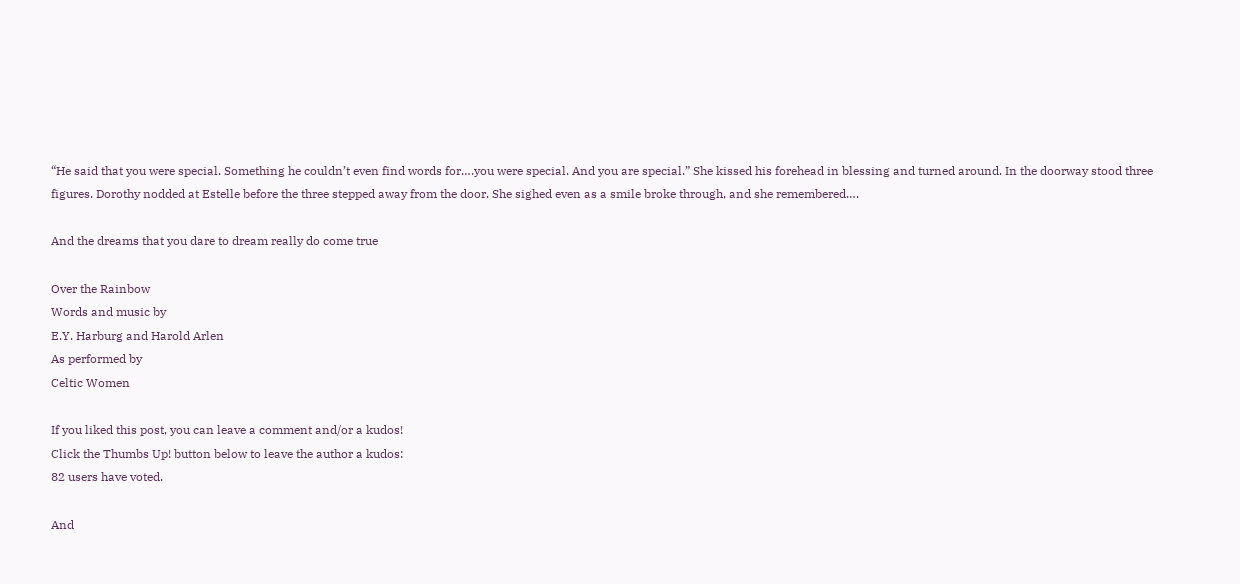“He said that you were special. Something he couldn’t even find words for….you were special. And you are special.” She kissed his forehead in blessing and turned around. In the doorway stood three figures. Dorothy nodded at Estelle before the three stepped away from the door. She sighed even as a smile broke through, and she remembered….

And the dreams that you dare to dream really do come true

Over the Rainbow
Words and music by
E.Y. Harburg and Harold Arlen
As performed by
Celtic Women

If you liked this post, you can leave a comment and/or a kudos!
Click the Thumbs Up! button below to leave the author a kudos:
82 users have voted.

And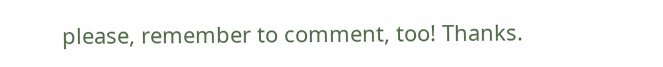please, remember to comment, too! Thanks.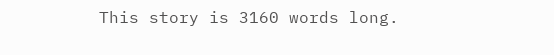This story is 3160 words long.